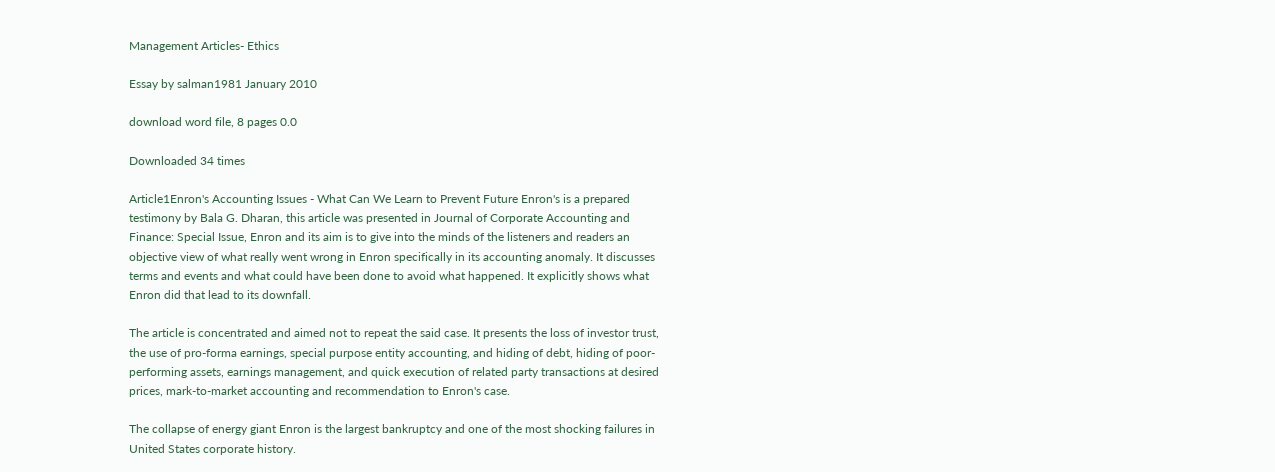Management Articles- Ethics

Essay by salman1981 January 2010

download word file, 8 pages 0.0

Downloaded 34 times

Article1Enron's Accounting Issues - What Can We Learn to Prevent Future Enron's is a prepared testimony by Bala G. Dharan, this article was presented in Journal of Corporate Accounting and Finance: Special Issue, Enron and its aim is to give into the minds of the listeners and readers an objective view of what really went wrong in Enron specifically in its accounting anomaly. It discusses terms and events and what could have been done to avoid what happened. It explicitly shows what Enron did that lead to its downfall.

The article is concentrated and aimed not to repeat the said case. It presents the loss of investor trust, the use of pro-forma earnings, special purpose entity accounting, and hiding of debt, hiding of poor-performing assets, earnings management, and quick execution of related party transactions at desired prices, mark-to-market accounting and recommendation to Enron's case.

The collapse of energy giant Enron is the largest bankruptcy and one of the most shocking failures in United States corporate history.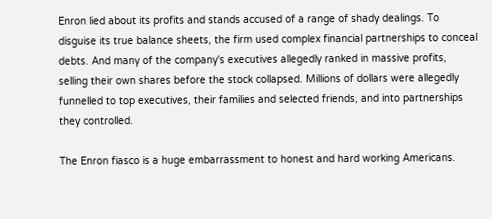Enron lied about its profits and stands accused of a range of shady dealings. To disguise its true balance sheets, the firm used complex financial partnerships to conceal debts. And many of the company's executives allegedly ranked in massive profits, selling their own shares before the stock collapsed. Millions of dollars were allegedly funnelled to top executives, their families and selected friends, and into partnerships they controlled.

The Enron fiasco is a huge embarrassment to honest and hard working Americans.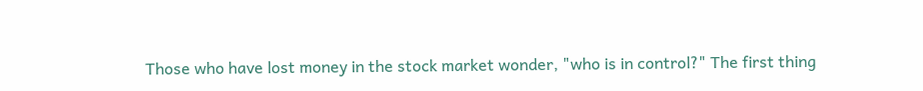Those who have lost money in the stock market wonder, "who is in control?" The first thing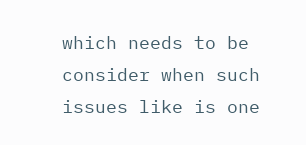which needs to be consider when such issues like is one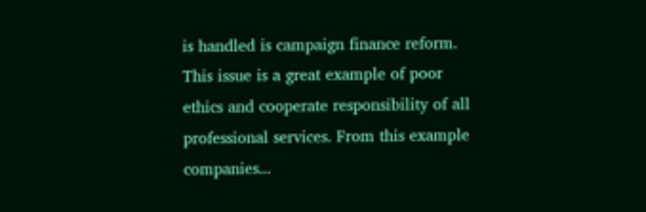is handled is campaign finance reform. This issue is a great example of poor ethics and cooperate responsibility of all professional services. From this example companies...